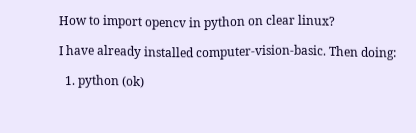How to import opencv in python on clear linux?

I have already installed computer-vision-basic. Then doing:

  1. python (ok)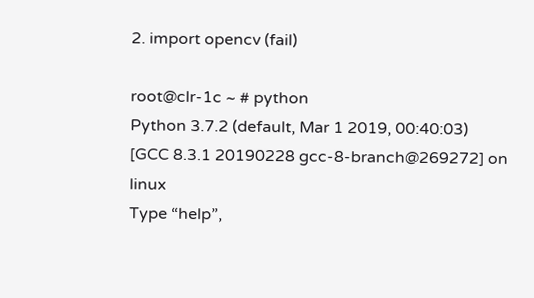2. import opencv (fail)

root@clr-1c ~ # python
Python 3.7.2 (default, Mar 1 2019, 00:40:03)
[GCC 8.3.1 20190228 gcc-8-branch@269272] on linux
Type “help”,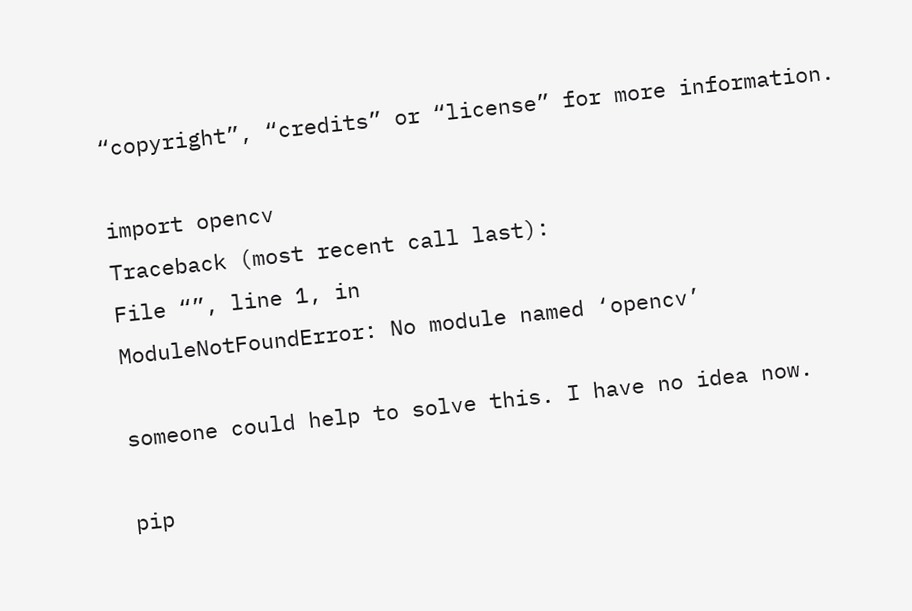“copyright”, “credits” or “license” for more information.

import opencv
Traceback (most recent call last):
File “”, line 1, in
ModuleNotFoundError: No module named ‘opencv’

someone could help to solve this. I have no idea now.

pip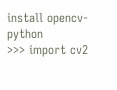install opencv-python
>>> import cv2